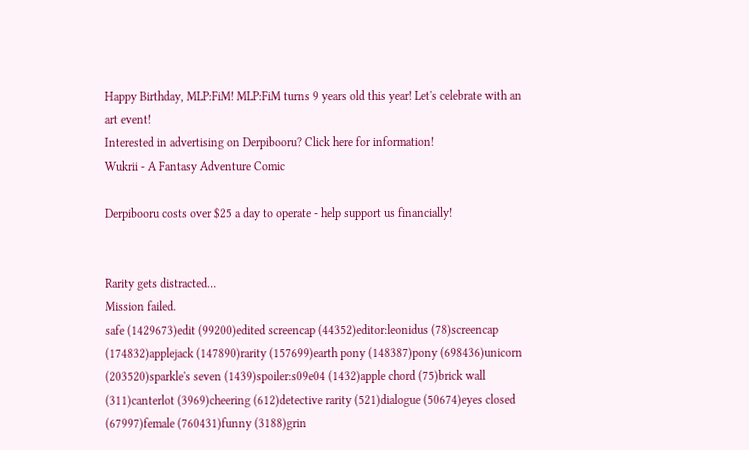Happy Birthday, MLP:FiM! MLP:FiM turns 9 years old this year! Let's celebrate with an art event!
Interested in advertising on Derpibooru? Click here for information!
Wukrii - A Fantasy Adventure Comic

Derpibooru costs over $25 a day to operate - help support us financially!


Rarity gets distracted…
Mission failed.
safe (1429673)edit (99200)edited screencap (44352)editor:leonidus (78)screencap (174832)applejack (147890)rarity (157699)earth pony (148387)pony (698436)unicorn (203520)sparkle's seven (1439)spoiler:s09e04 (1432)apple chord (75)brick wall (311)canterlot (3969)cheering (612)detective rarity (521)dialogue (50674)eyes closed (67997)female (760431)funny (3188)grin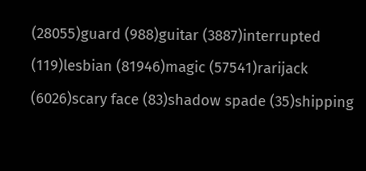(28055)guard (988)guitar (3887)interrupted (119)lesbian (81946)magic (57541)rarijack (6026)scary face (83)shadow spade (35)shipping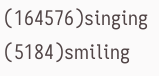(164576)singing (5184)smiling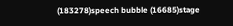(183278)speech bubble (16685)stage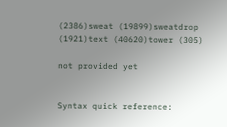(2386)sweat (19899)sweatdrop (1921)text (40620)tower (305)

not provided yet


Syntax quick reference: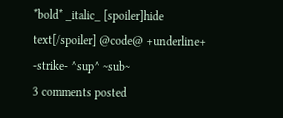*bold* _italic_ [spoiler]hide text[/spoiler] @code@ +underline+ -strike- ^sup^ ~sub~
3 comments posted